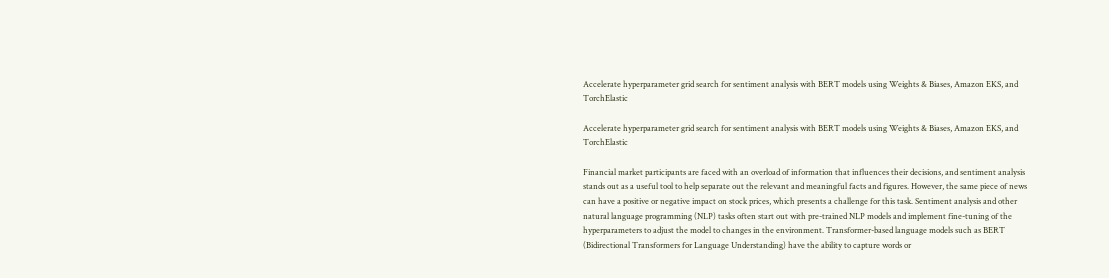Accelerate hyperparameter grid search for sentiment analysis with BERT models using Weights & Biases, Amazon EKS, and TorchElastic

Accelerate hyperparameter grid search for sentiment analysis with BERT models using Weights & Biases, Amazon EKS, and TorchElastic

Financial market participants are faced with an overload of information that influences their decisions, and sentiment analysis stands out as a useful tool to help separate out the relevant and meaningful facts and figures. However, the same piece of news can have a positive or negative impact on stock prices, which presents a challenge for this task. Sentiment analysis and other natural language programming (NLP) tasks often start out with pre-trained NLP models and implement fine-tuning of the hyperparameters to adjust the model to changes in the environment. Transformer-based language models such as BERT (Bidirectional Transformers for Language Understanding) have the ability to capture words or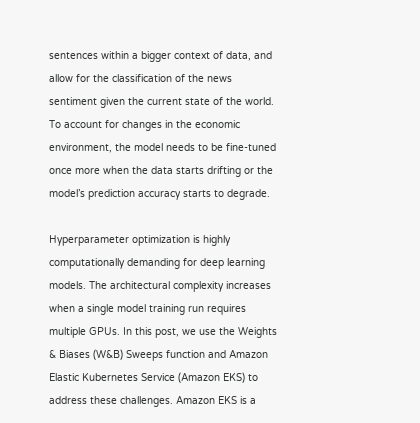sentences within a bigger context of data, and allow for the classification of the news sentiment given the current state of the world. To account for changes in the economic environment, the model needs to be fine-tuned once more when the data starts drifting or the model’s prediction accuracy starts to degrade.

Hyperparameter optimization is highly computationally demanding for deep learning models. The architectural complexity increases when a single model training run requires multiple GPUs. In this post, we use the Weights & Biases (W&B) Sweeps function and Amazon Elastic Kubernetes Service (Amazon EKS) to address these challenges. Amazon EKS is a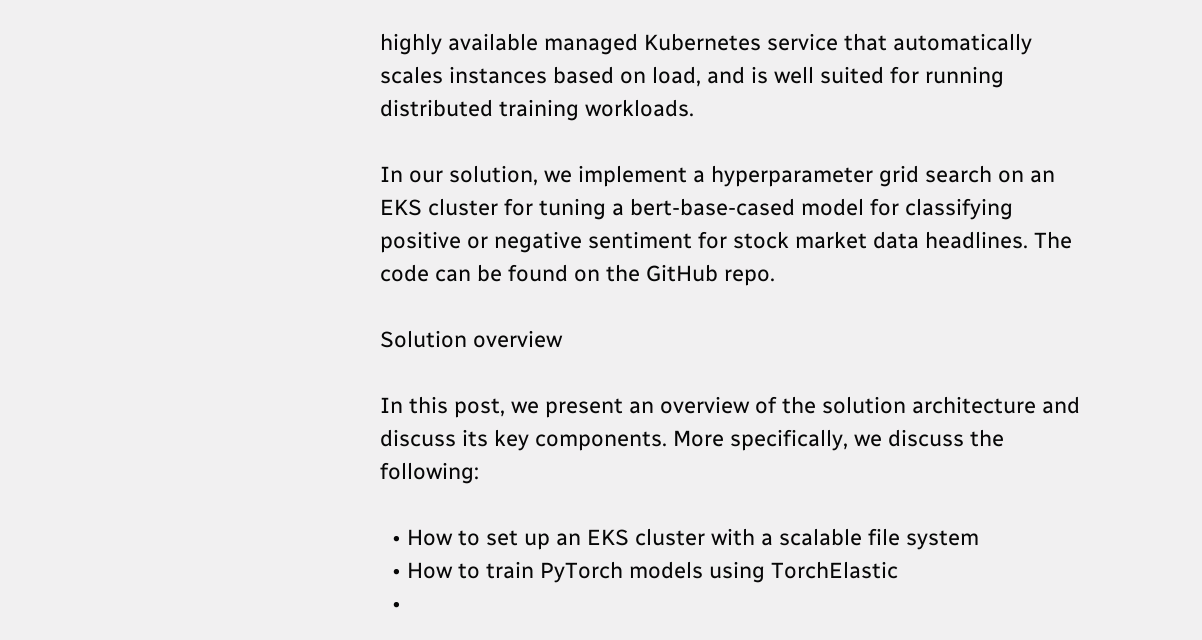highly available managed Kubernetes service that automatically scales instances based on load, and is well suited for running distributed training workloads.

In our solution, we implement a hyperparameter grid search on an EKS cluster for tuning a bert-base-cased model for classifying positive or negative sentiment for stock market data headlines. The code can be found on the GitHub repo.

Solution overview

In this post, we present an overview of the solution architecture and discuss its key components. More specifically, we discuss the following:

  • How to set up an EKS cluster with a scalable file system
  • How to train PyTorch models using TorchElastic
  •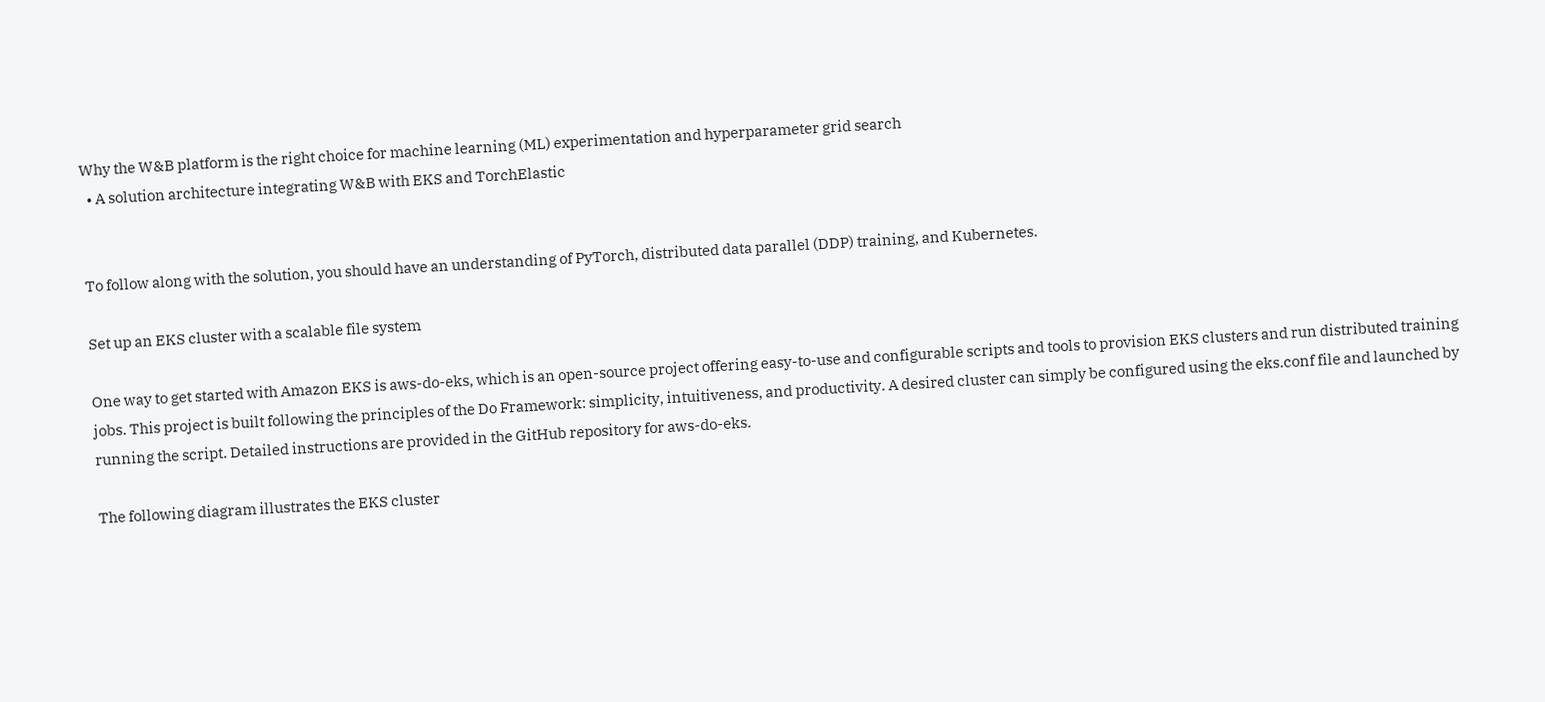Why the W&B platform is the right choice for machine learning (ML) experimentation and hyperparameter grid search
  • A solution architecture integrating W&B with EKS and TorchElastic


To follow along with the solution, you should have an understanding of PyTorch, distributed data parallel (DDP) training, and Kubernetes.

Set up an EKS cluster with a scalable file system

One way to get started with Amazon EKS is aws-do-eks, which is an open-source project offering easy-to-use and configurable scripts and tools to provision EKS clusters and run distributed training jobs. This project is built following the principles of the Do Framework: simplicity, intuitiveness, and productivity. A desired cluster can simply be configured using the eks.conf file and launched by running the script. Detailed instructions are provided in the GitHub repository for aws-do-eks.

The following diagram illustrates the EKS cluster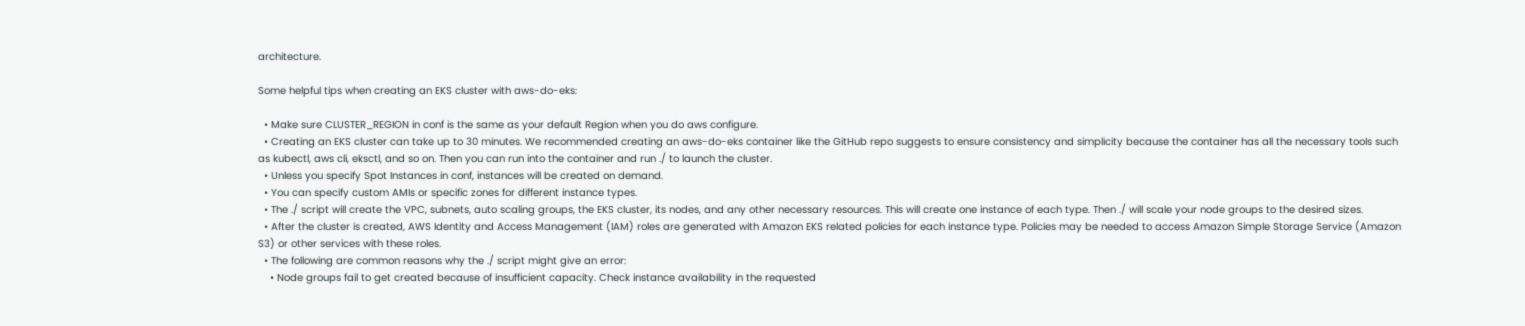architecture.

Some helpful tips when creating an EKS cluster with aws-do-eks:

  • Make sure CLUSTER_REGION in conf is the same as your default Region when you do aws configure.
  • Creating an EKS cluster can take up to 30 minutes. We recommended creating an aws-do-eks container like the GitHub repo suggests to ensure consistency and simplicity because the container has all the necessary tools such as kubectl, aws cli, eksctl, and so on. Then you can run into the container and run ./ to launch the cluster.
  • Unless you specify Spot Instances in conf, instances will be created on demand.
  • You can specify custom AMIs or specific zones for different instance types.
  • The ./ script will create the VPC, subnets, auto scaling groups, the EKS cluster, its nodes, and any other necessary resources. This will create one instance of each type. Then ./ will scale your node groups to the desired sizes.
  • After the cluster is created, AWS Identity and Access Management (IAM) roles are generated with Amazon EKS related policies for each instance type. Policies may be needed to access Amazon Simple Storage Service (Amazon S3) or other services with these roles.
  • The following are common reasons why the ./ script might give an error:
    • Node groups fail to get created because of insufficient capacity. Check instance availability in the requested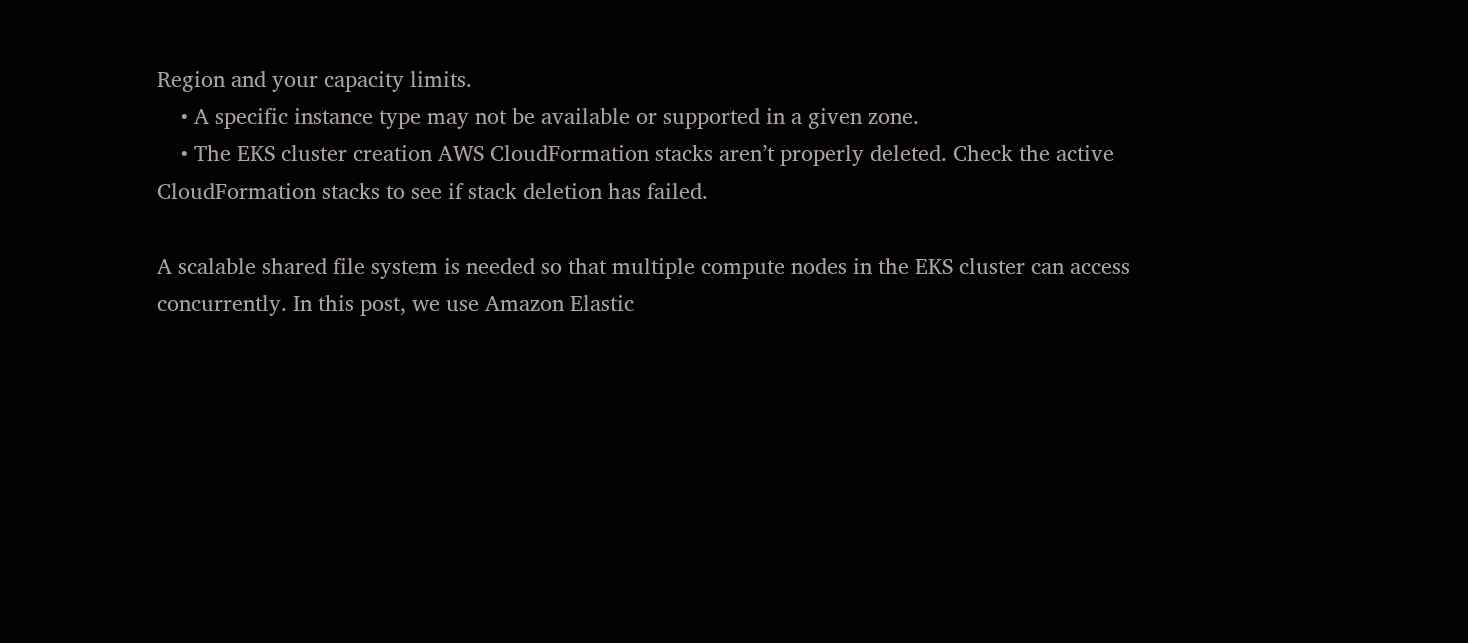Region and your capacity limits.
    • A specific instance type may not be available or supported in a given zone.
    • The EKS cluster creation AWS CloudFormation stacks aren’t properly deleted. Check the active CloudFormation stacks to see if stack deletion has failed.

A scalable shared file system is needed so that multiple compute nodes in the EKS cluster can access concurrently. In this post, we use Amazon Elastic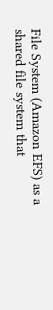File System (Amazon EFS) as a shared file system that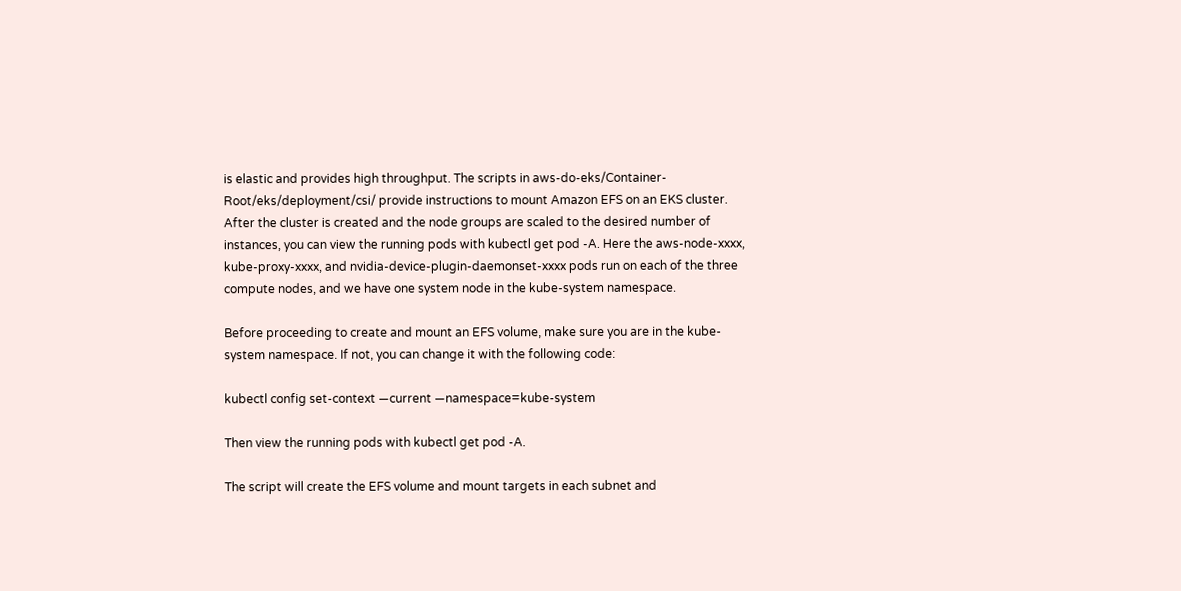is elastic and provides high throughput. The scripts in aws-do-eks/Container-Root/eks/deployment/csi/ provide instructions to mount Amazon EFS on an EKS cluster. After the cluster is created and the node groups are scaled to the desired number of instances, you can view the running pods with kubectl get pod -A. Here the aws-node-xxxx, kube-proxy-xxxx, and nvidia-device-plugin-daemonset-xxxx pods run on each of the three compute nodes, and we have one system node in the kube-system namespace.

Before proceeding to create and mount an EFS volume, make sure you are in the kube-system namespace. If not, you can change it with the following code:

kubectl config set-context —current —namespace=kube-system

Then view the running pods with kubectl get pod -A.

The script will create the EFS volume and mount targets in each subnet and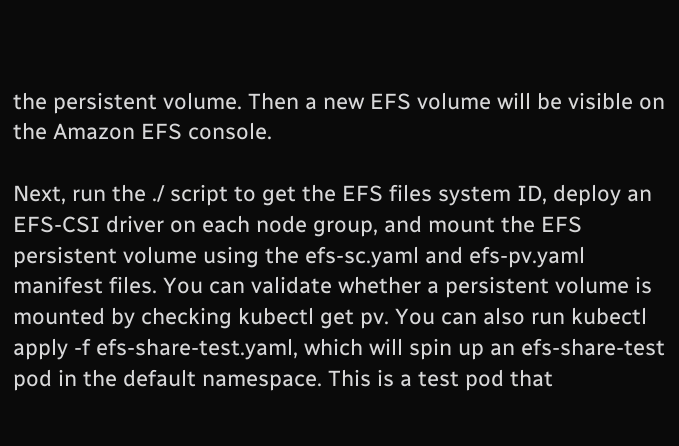the persistent volume. Then a new EFS volume will be visible on the Amazon EFS console.

Next, run the ./ script to get the EFS files system ID, deploy an EFS-CSI driver on each node group, and mount the EFS persistent volume using the efs-sc.yaml and efs-pv.yaml manifest files. You can validate whether a persistent volume is mounted by checking kubectl get pv. You can also run kubectl apply -f efs-share-test.yaml, which will spin up an efs-share-test pod in the default namespace. This is a test pod that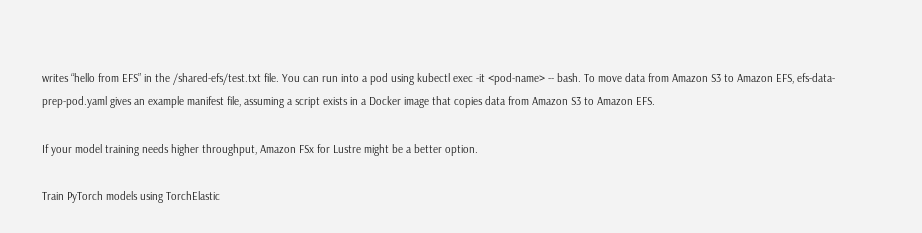writes “hello from EFS” in the /shared-efs/test.txt file. You can run into a pod using kubectl exec -it <pod-name> -- bash. To move data from Amazon S3 to Amazon EFS, efs-data-prep-pod.yaml gives an example manifest file, assuming a script exists in a Docker image that copies data from Amazon S3 to Amazon EFS.

If your model training needs higher throughput, Amazon FSx for Lustre might be a better option.

Train PyTorch models using TorchElastic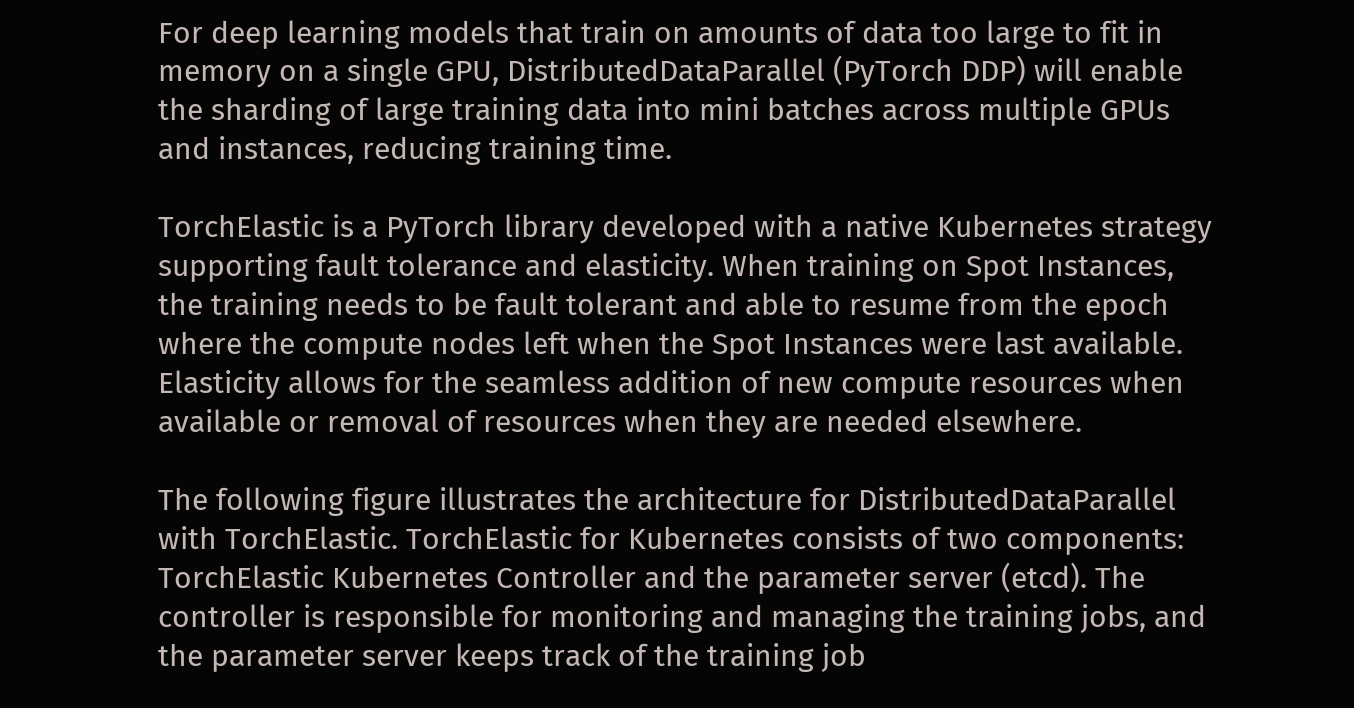For deep learning models that train on amounts of data too large to fit in memory on a single GPU, DistributedDataParallel (PyTorch DDP) will enable the sharding of large training data into mini batches across multiple GPUs and instances, reducing training time.

TorchElastic is a PyTorch library developed with a native Kubernetes strategy supporting fault tolerance and elasticity. When training on Spot Instances, the training needs to be fault tolerant and able to resume from the epoch where the compute nodes left when the Spot Instances were last available. Elasticity allows for the seamless addition of new compute resources when available or removal of resources when they are needed elsewhere.

The following figure illustrates the architecture for DistributedDataParallel with TorchElastic. TorchElastic for Kubernetes consists of two components: TorchElastic Kubernetes Controller and the parameter server (etcd). The controller is responsible for monitoring and managing the training jobs, and the parameter server keeps track of the training job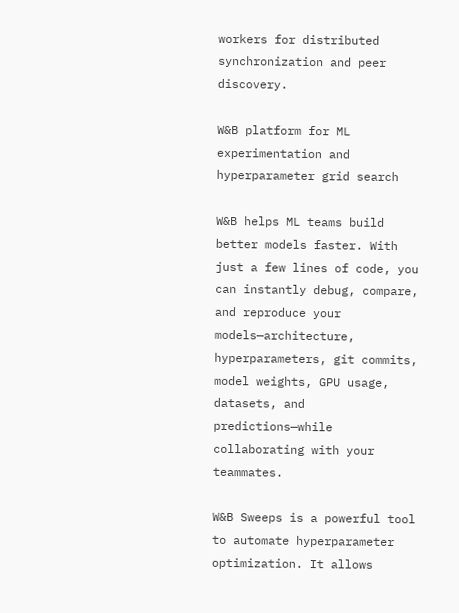workers for distributed synchronization and peer discovery.

W&B platform for ML experimentation and hyperparameter grid search

W&B helps ML teams build better models faster. With just a few lines of code, you can instantly debug, compare, and reproduce your models—architecture, hyperparameters, git commits, model weights, GPU usage, datasets, and predictions—while collaborating with your teammates.

W&B Sweeps is a powerful tool to automate hyperparameter optimization. It allows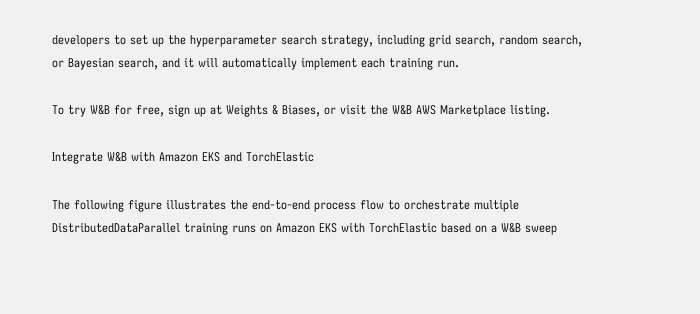developers to set up the hyperparameter search strategy, including grid search, random search, or Bayesian search, and it will automatically implement each training run.

To try W&B for free, sign up at Weights & Biases, or visit the W&B AWS Marketplace listing.

Integrate W&B with Amazon EKS and TorchElastic

The following figure illustrates the end-to-end process flow to orchestrate multiple DistributedDataParallel training runs on Amazon EKS with TorchElastic based on a W&B sweep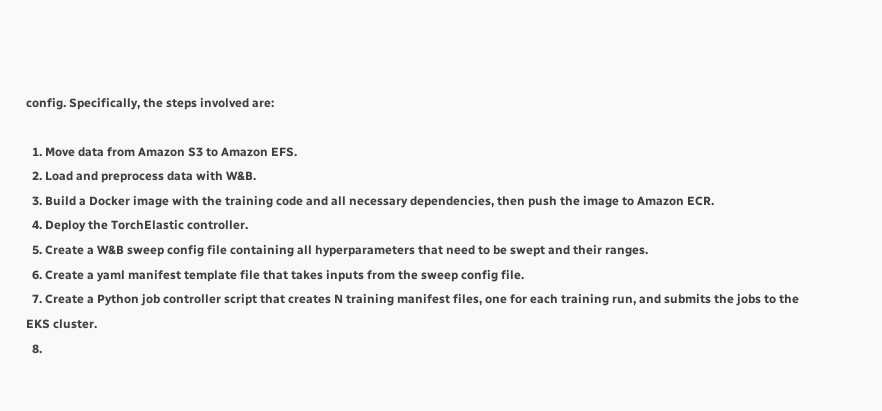config. Specifically, the steps involved are:

  1. Move data from Amazon S3 to Amazon EFS.
  2. Load and preprocess data with W&B.
  3. Build a Docker image with the training code and all necessary dependencies, then push the image to Amazon ECR.
  4. Deploy the TorchElastic controller.
  5. Create a W&B sweep config file containing all hyperparameters that need to be swept and their ranges.
  6. Create a yaml manifest template file that takes inputs from the sweep config file.
  7. Create a Python job controller script that creates N training manifest files, one for each training run, and submits the jobs to the EKS cluster.
  8.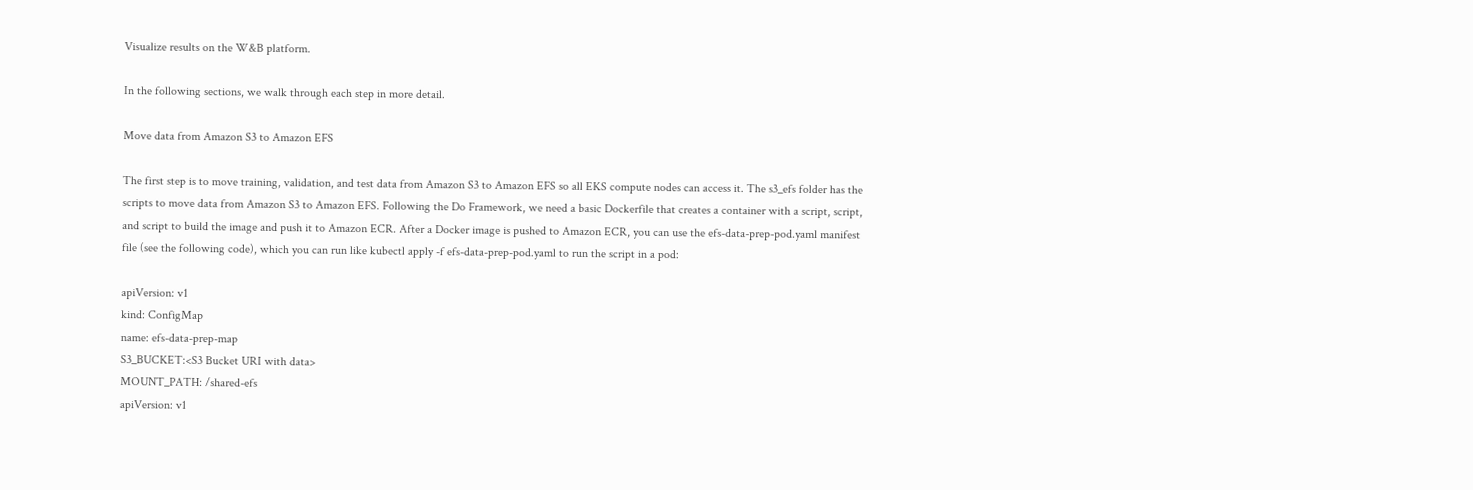Visualize results on the W&B platform.

In the following sections, we walk through each step in more detail.

Move data from Amazon S3 to Amazon EFS

The first step is to move training, validation, and test data from Amazon S3 to Amazon EFS so all EKS compute nodes can access it. The s3_efs folder has the scripts to move data from Amazon S3 to Amazon EFS. Following the Do Framework, we need a basic Dockerfile that creates a container with a script, script, and script to build the image and push it to Amazon ECR. After a Docker image is pushed to Amazon ECR, you can use the efs-data-prep-pod.yaml manifest file (see the following code), which you can run like kubectl apply -f efs-data-prep-pod.yaml to run the script in a pod:

apiVersion: v1
kind: ConfigMap
name: efs-data-prep-map
S3_BUCKET:<S3 Bucket URI with data>
MOUNT_PATH: /shared-efs
apiVersion: v1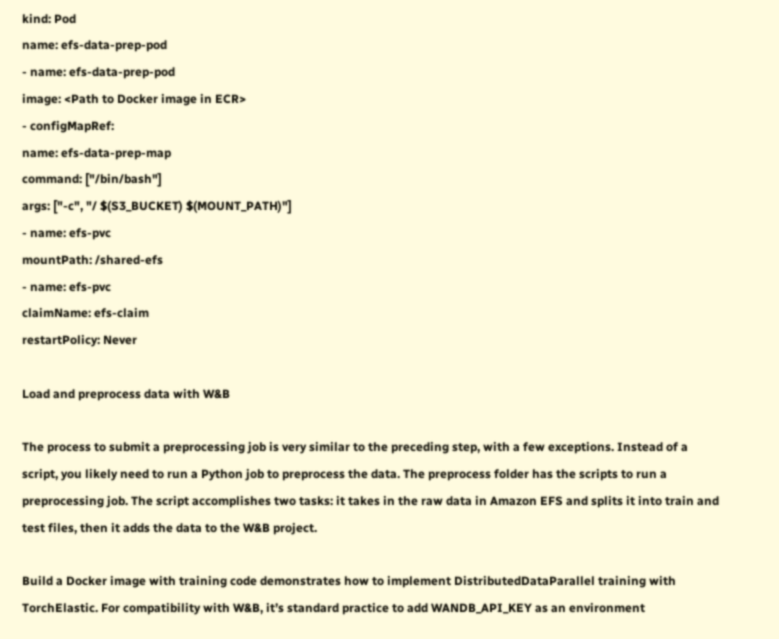kind: Pod
name: efs-data-prep-pod
- name: efs-data-prep-pod
image: <Path to Docker image in ECR>
- configMapRef:
name: efs-data-prep-map
command: ["/bin/bash"]
args: ["-c", "/ $(S3_BUCKET) $(MOUNT_PATH)"]
- name: efs-pvc
mountPath: /shared-efs
- name: efs-pvc
claimName: efs-claim
restartPolicy: Never

Load and preprocess data with W&B

The process to submit a preprocessing job is very similar to the preceding step, with a few exceptions. Instead of a script, you likely need to run a Python job to preprocess the data. The preprocess folder has the scripts to run a preprocessing job. The script accomplishes two tasks: it takes in the raw data in Amazon EFS and splits it into train and test files, then it adds the data to the W&B project.

Build a Docker image with training code demonstrates how to implement DistributedDataParallel training with TorchElastic. For compatibility with W&B, it’s standard practice to add WANDB_API_KEY as an environment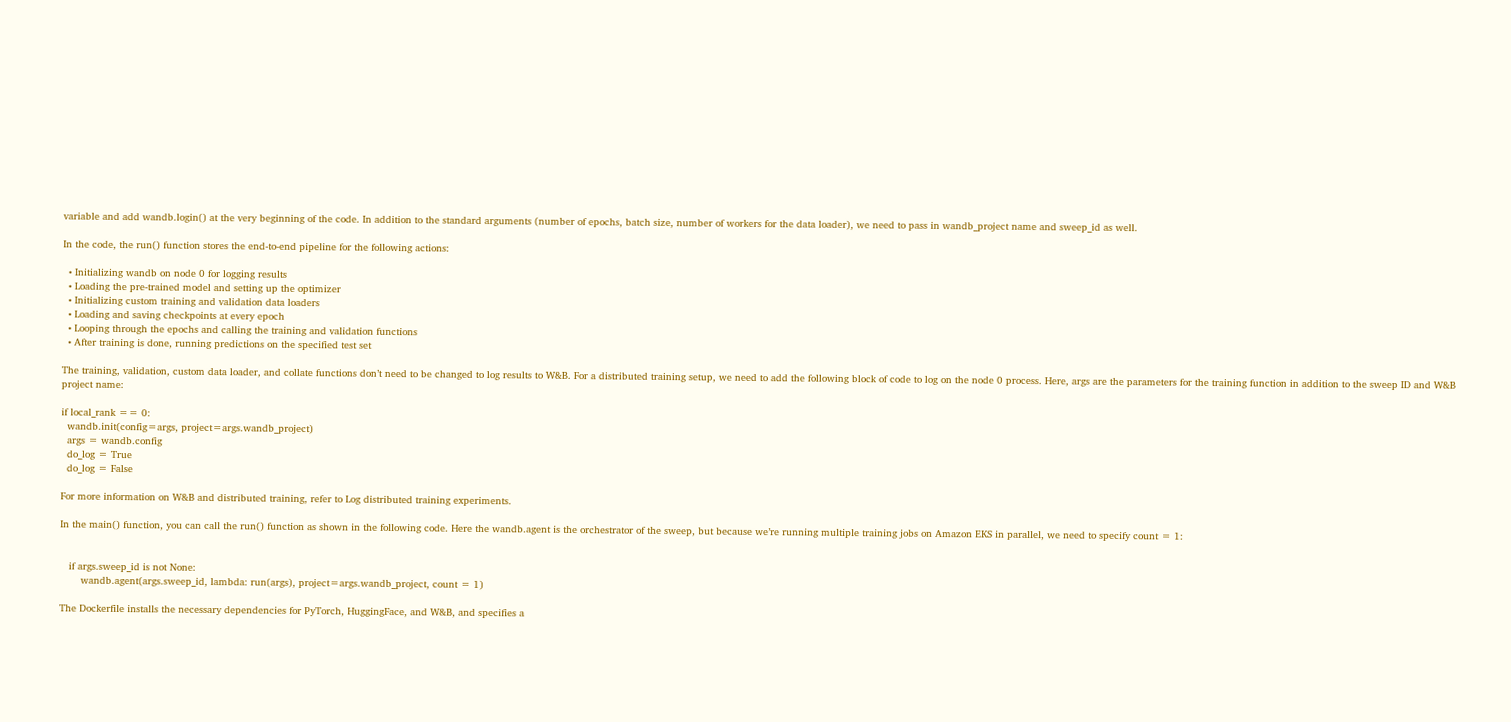variable and add wandb.login() at the very beginning of the code. In addition to the standard arguments (number of epochs, batch size, number of workers for the data loader), we need to pass in wandb_project name and sweep_id as well.

In the code, the run() function stores the end-to-end pipeline for the following actions:

  • Initializing wandb on node 0 for logging results
  • Loading the pre-trained model and setting up the optimizer
  • Initializing custom training and validation data loaders
  • Loading and saving checkpoints at every epoch
  • Looping through the epochs and calling the training and validation functions
  • After training is done, running predictions on the specified test set

The training, validation, custom data loader, and collate functions don’t need to be changed to log results to W&B. For a distributed training setup, we need to add the following block of code to log on the node 0 process. Here, args are the parameters for the training function in addition to the sweep ID and W&B project name:

if local_rank == 0:
  wandb.init(config=args, project=args.wandb_project)
  args = wandb.config
  do_log = True
  do_log = False

For more information on W&B and distributed training, refer to Log distributed training experiments.

In the main() function, you can call the run() function as shown in the following code. Here the wandb.agent is the orchestrator of the sweep, but because we’re running multiple training jobs on Amazon EKS in parallel, we need to specify count = 1:


   if args.sweep_id is not None:
       wandb.agent(args.sweep_id, lambda: run(args), project=args.wandb_project, count = 1)

The Dockerfile installs the necessary dependencies for PyTorch, HuggingFace, and W&B, and specifies a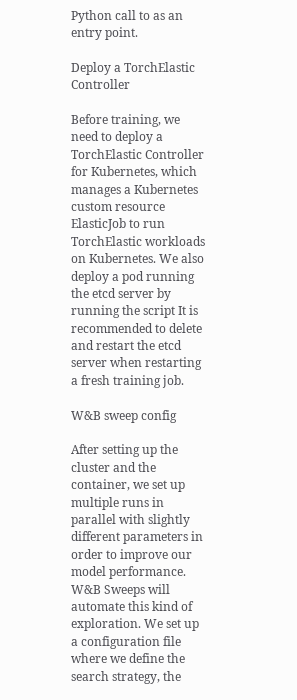Python call to as an entry point.

Deploy a TorchElastic Controller

Before training, we need to deploy a TorchElastic Controller for Kubernetes, which manages a Kubernetes custom resource ElasticJob to run TorchElastic workloads on Kubernetes. We also deploy a pod running the etcd server by running the script It is recommended to delete and restart the etcd server when restarting a fresh training job.

W&B sweep config

After setting up the cluster and the container, we set up multiple runs in parallel with slightly different parameters in order to improve our model performance. W&B Sweeps will automate this kind of exploration. We set up a configuration file where we define the search strategy, the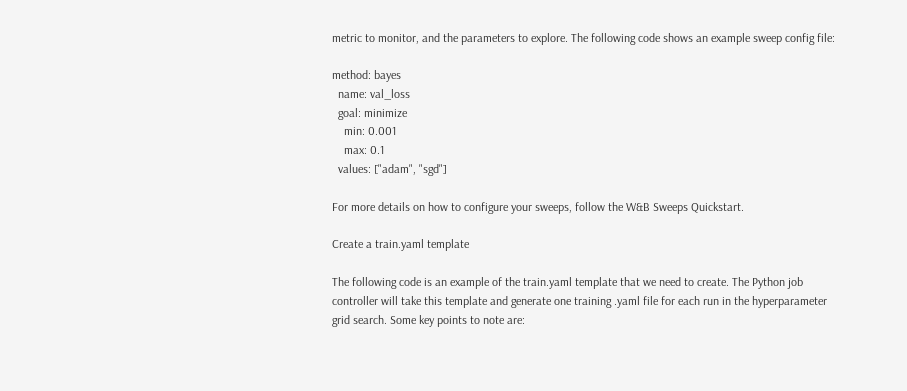metric to monitor, and the parameters to explore. The following code shows an example sweep config file:

method: bayes
  name: val_loss
  goal: minimize
    min: 0.001
    max: 0.1
  values: ["adam", "sgd"]

For more details on how to configure your sweeps, follow the W&B Sweeps Quickstart.

Create a train.yaml template

The following code is an example of the train.yaml template that we need to create. The Python job controller will take this template and generate one training .yaml file for each run in the hyperparameter grid search. Some key points to note are: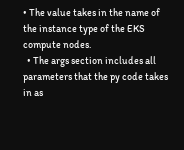• The value takes in the name of the instance type of the EKS compute nodes.
  • The args section includes all parameters that the py code takes in as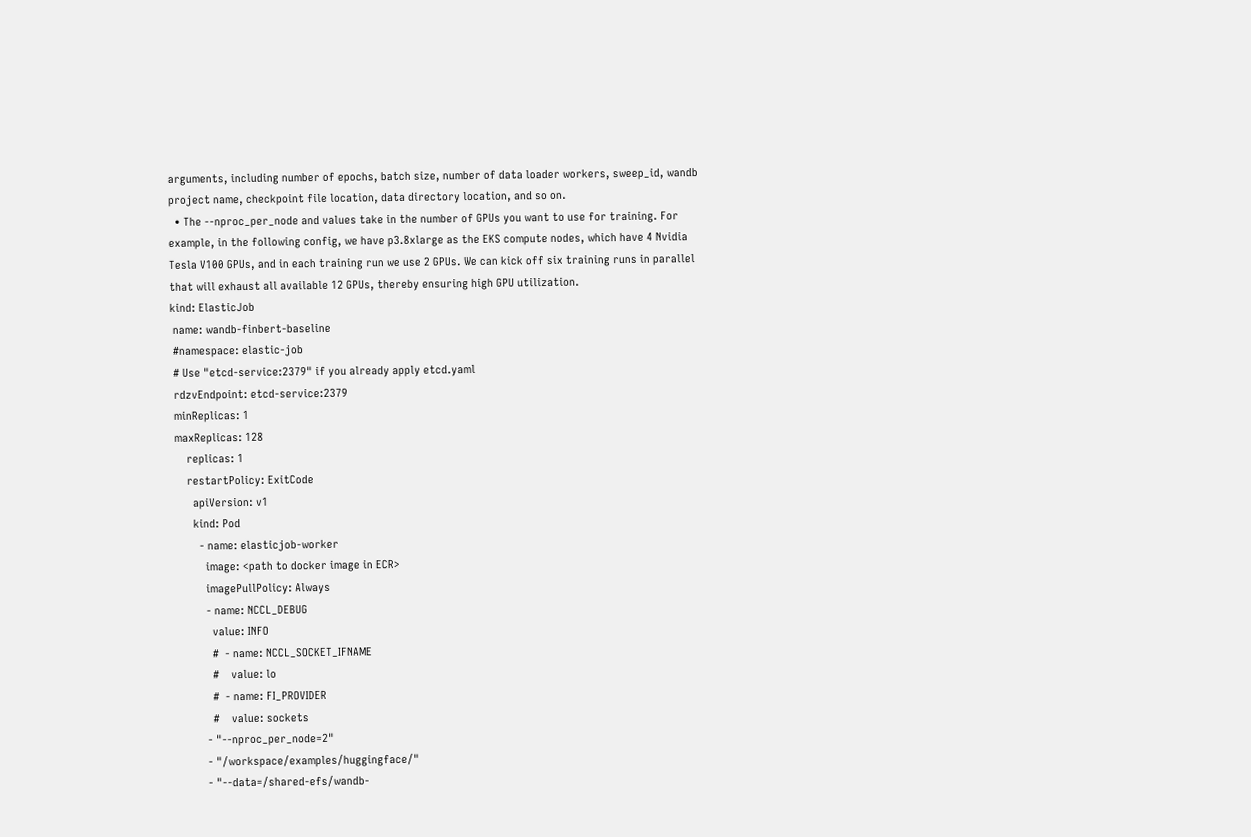arguments, including number of epochs, batch size, number of data loader workers, sweep_id, wandb project name, checkpoint file location, data directory location, and so on.
  • The --nproc_per_node and values take in the number of GPUs you want to use for training. For example, in the following config, we have p3.8xlarge as the EKS compute nodes, which have 4 Nvidia Tesla V100 GPUs, and in each training run we use 2 GPUs. We can kick off six training runs in parallel that will exhaust all available 12 GPUs, thereby ensuring high GPU utilization.
kind: ElasticJob
 name: wandb-finbert-baseline
 #namespace: elastic-job
 # Use "etcd-service:2379" if you already apply etcd.yaml
 rdzvEndpoint: etcd-service:2379
 minReplicas: 1
 maxReplicas: 128
     replicas: 1
     restartPolicy: ExitCode
       apiVersion: v1
       kind: Pod
         - name: elasticjob-worker
           image: <path to docker image in ECR>
           imagePullPolicy: Always
           - name: NCCL_DEBUG
             value: INFO
             #  - name: NCCL_SOCKET_IFNAME
             #    value: lo
             #  - name: FI_PROVIDER
             #    value: sockets
           - "--nproc_per_node=2"
           - "/workspace/examples/huggingface/"
           - "--data=/shared-efs/wandb-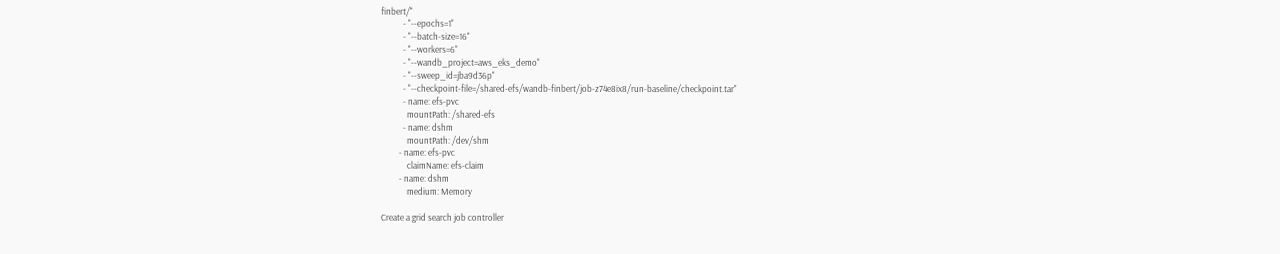finbert/"
           - "--epochs=1"
           - "--batch-size=16"
           - "--workers=6"
           - "--wandb_project=aws_eks_demo"
           - "--sweep_id=jba9d36p"
           - "--checkpoint-file=/shared-efs/wandb-finbert/job-z74e8ix8/run-baseline/checkpoint.tar"
           - name: efs-pvc
             mountPath: /shared-efs
           - name: dshm
             mountPath: /dev/shm
         - name: efs-pvc
             claimName: efs-claim
         - name: dshm
             medium: Memory

Create a grid search job controller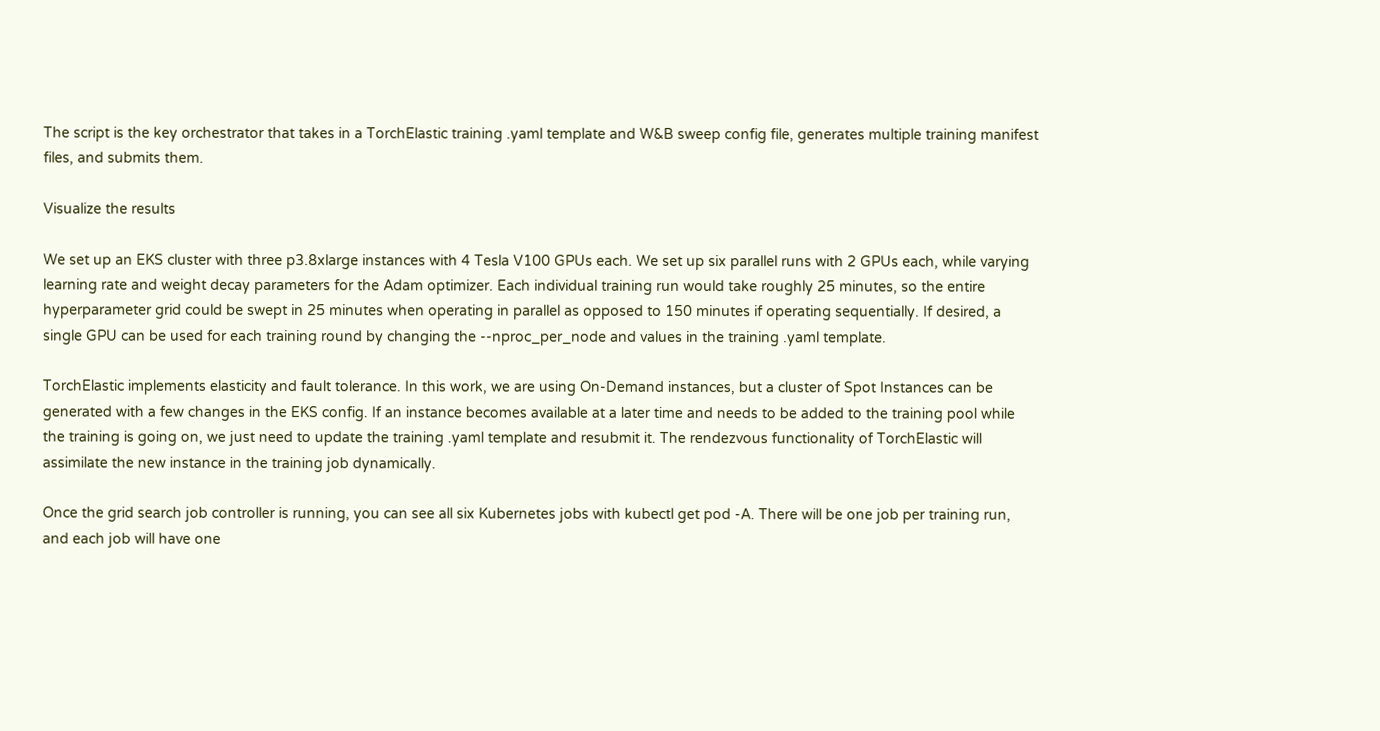The script is the key orchestrator that takes in a TorchElastic training .yaml template and W&B sweep config file, generates multiple training manifest files, and submits them.

Visualize the results

We set up an EKS cluster with three p3.8xlarge instances with 4 Tesla V100 GPUs each. We set up six parallel runs with 2 GPUs each, while varying learning rate and weight decay parameters for the Adam optimizer. Each individual training run would take roughly 25 minutes, so the entire hyperparameter grid could be swept in 25 minutes when operating in parallel as opposed to 150 minutes if operating sequentially. If desired, a single GPU can be used for each training round by changing the --nproc_per_node and values in the training .yaml template.

TorchElastic implements elasticity and fault tolerance. In this work, we are using On-Demand instances, but a cluster of Spot Instances can be generated with a few changes in the EKS config. If an instance becomes available at a later time and needs to be added to the training pool while the training is going on, we just need to update the training .yaml template and resubmit it. The rendezvous functionality of TorchElastic will assimilate the new instance in the training job dynamically.

Once the grid search job controller is running, you can see all six Kubernetes jobs with kubectl get pod -A. There will be one job per training run, and each job will have one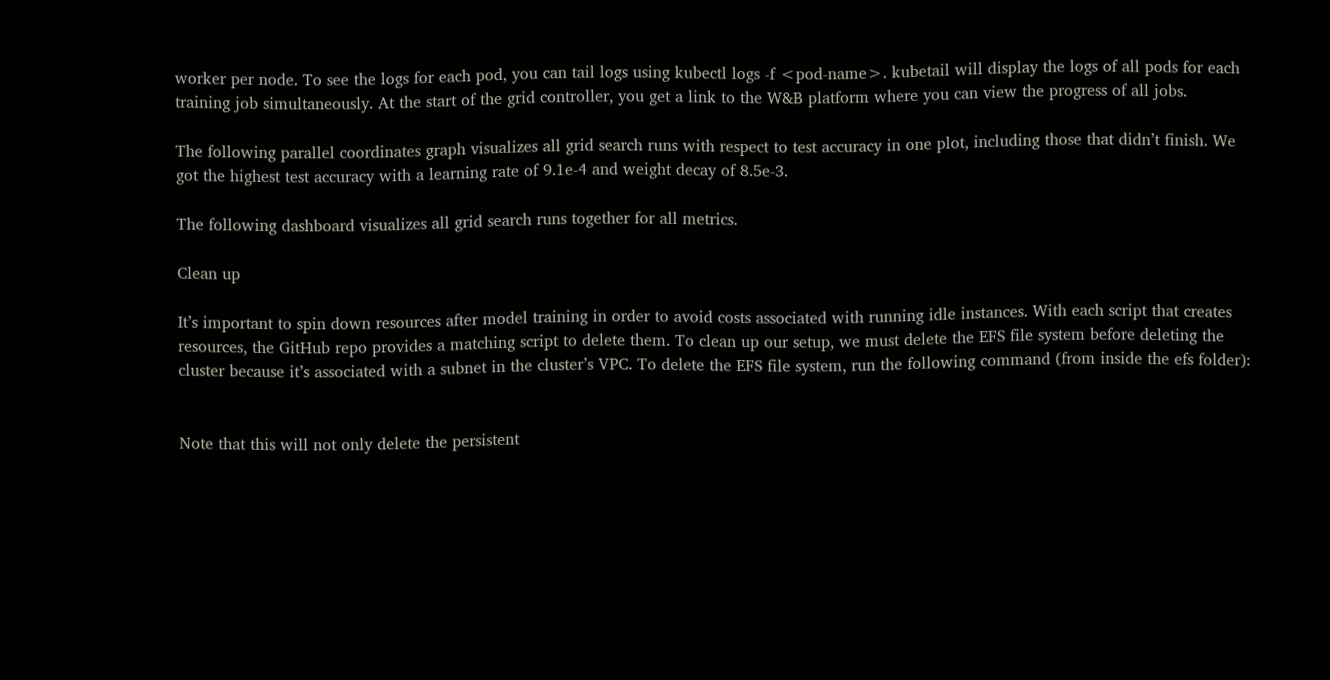worker per node. To see the logs for each pod, you can tail logs using kubectl logs -f <pod-name>. kubetail will display the logs of all pods for each training job simultaneously. At the start of the grid controller, you get a link to the W&B platform where you can view the progress of all jobs.

The following parallel coordinates graph visualizes all grid search runs with respect to test accuracy in one plot, including those that didn’t finish. We got the highest test accuracy with a learning rate of 9.1e-4 and weight decay of 8.5e-3.

The following dashboard visualizes all grid search runs together for all metrics.

Clean up

It’s important to spin down resources after model training in order to avoid costs associated with running idle instances. With each script that creates resources, the GitHub repo provides a matching script to delete them. To clean up our setup, we must delete the EFS file system before deleting the cluster because it’s associated with a subnet in the cluster’s VPC. To delete the EFS file system, run the following command (from inside the efs folder):


Note that this will not only delete the persistent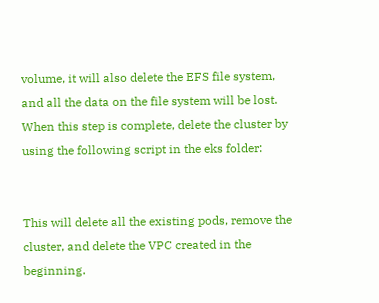volume, it will also delete the EFS file system, and all the data on the file system will be lost. When this step is complete, delete the cluster by using the following script in the eks folder:


This will delete all the existing pods, remove the cluster, and delete the VPC created in the beginning.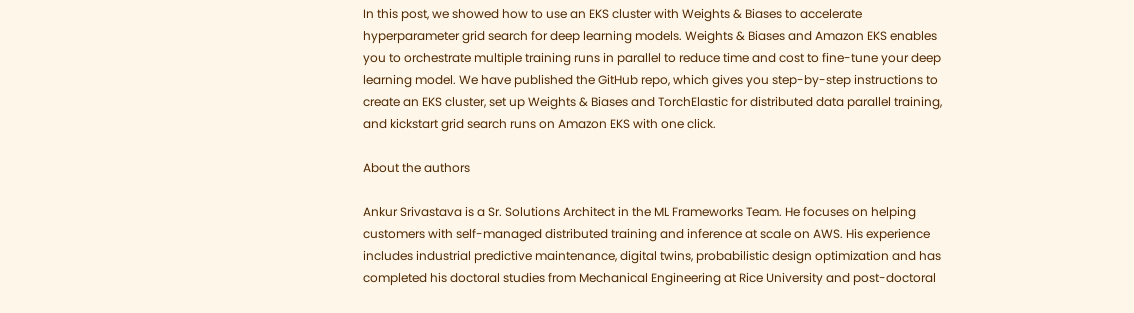In this post, we showed how to use an EKS cluster with Weights & Biases to accelerate hyperparameter grid search for deep learning models. Weights & Biases and Amazon EKS enables you to orchestrate multiple training runs in parallel to reduce time and cost to fine-tune your deep learning model. We have published the GitHub repo, which gives you step-by-step instructions to create an EKS cluster, set up Weights & Biases and TorchElastic for distributed data parallel training, and kickstart grid search runs on Amazon EKS with one click.

About the authors

Ankur Srivastava is a Sr. Solutions Architect in the ML Frameworks Team. He focuses on helping customers with self-managed distributed training and inference at scale on AWS. His experience includes industrial predictive maintenance, digital twins, probabilistic design optimization and has completed his doctoral studies from Mechanical Engineering at Rice University and post-doctoral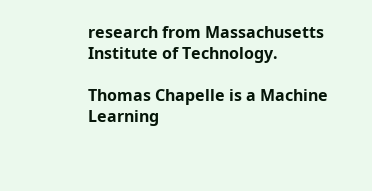research from Massachusetts Institute of Technology.

Thomas Chapelle is a Machine Learning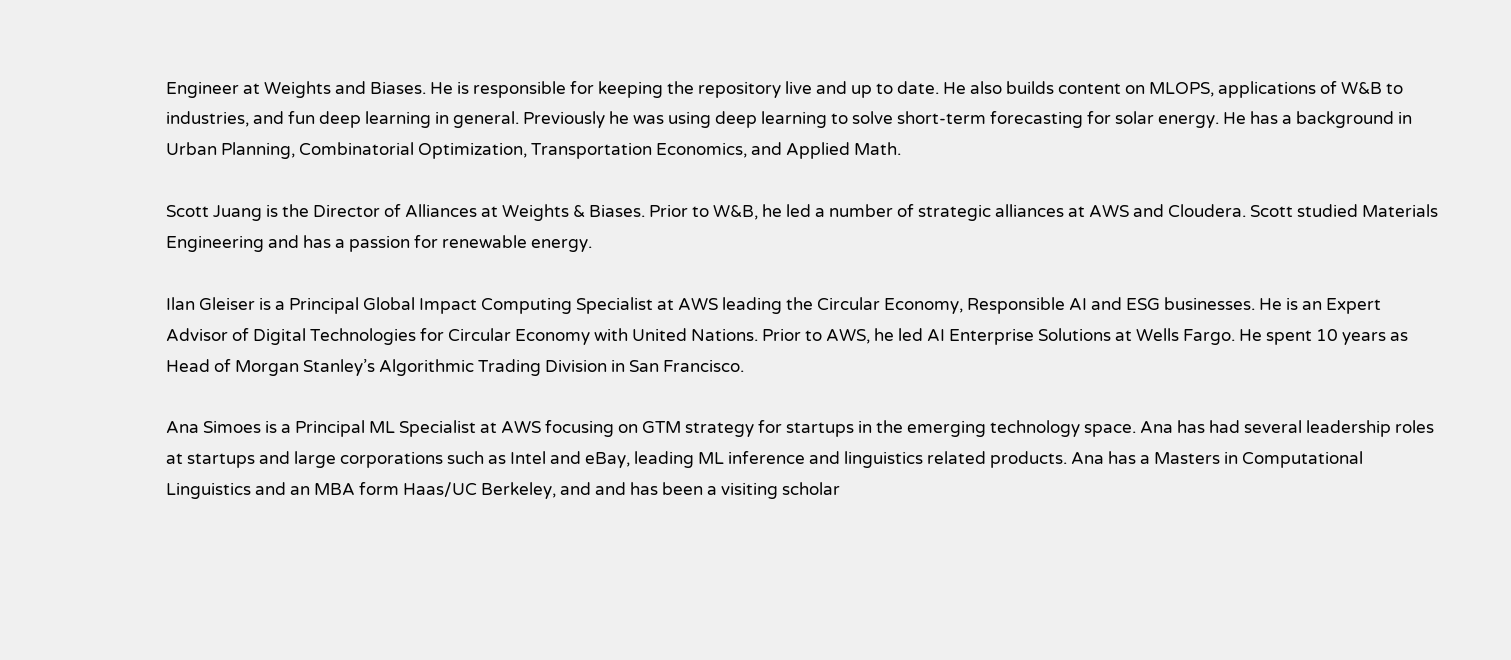Engineer at Weights and Biases. He is responsible for keeping the repository live and up to date. He also builds content on MLOPS, applications of W&B to industries, and fun deep learning in general. Previously he was using deep learning to solve short-term forecasting for solar energy. He has a background in Urban Planning, Combinatorial Optimization, Transportation Economics, and Applied Math.

Scott Juang is the Director of Alliances at Weights & Biases. Prior to W&B, he led a number of strategic alliances at AWS and Cloudera. Scott studied Materials Engineering and has a passion for renewable energy.

Ilan Gleiser is a Principal Global Impact Computing Specialist at AWS leading the Circular Economy, Responsible AI and ESG businesses. He is an Expert Advisor of Digital Technologies for Circular Economy with United Nations. Prior to AWS, he led AI Enterprise Solutions at Wells Fargo. He spent 10 years as Head of Morgan Stanley’s Algorithmic Trading Division in San Francisco.

Ana Simoes is a Principal ML Specialist at AWS focusing on GTM strategy for startups in the emerging technology space. Ana has had several leadership roles at startups and large corporations such as Intel and eBay, leading ML inference and linguistics related products. Ana has a Masters in Computational Linguistics and an MBA form Haas/UC Berkeley, and and has been a visiting scholar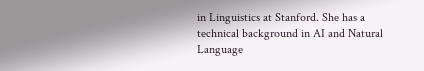in Linguistics at Stanford. She has a technical background in AI and Natural Language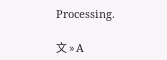Processing.

文 » A